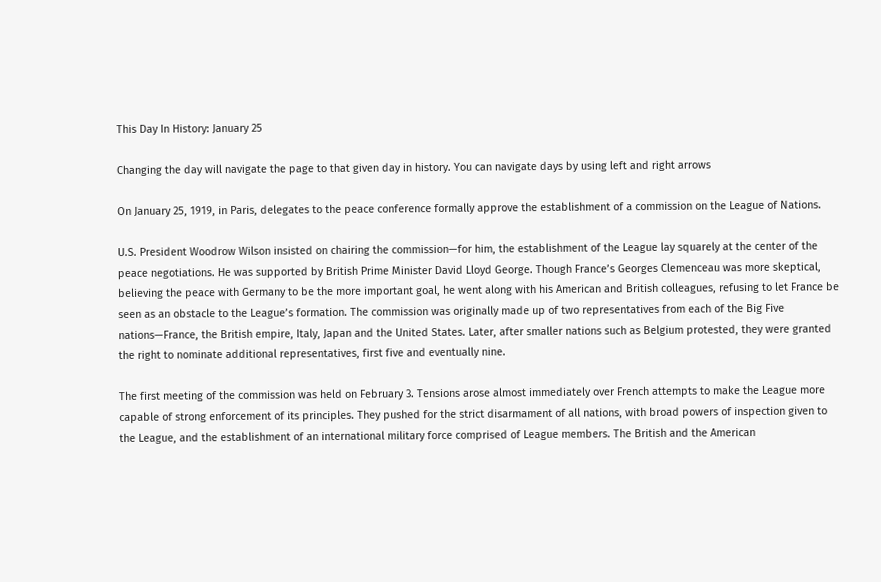This Day In History: January 25

Changing the day will navigate the page to that given day in history. You can navigate days by using left and right arrows

On January 25, 1919, in Paris, delegates to the peace conference formally approve the establishment of a commission on the League of Nations.

U.S. President Woodrow Wilson insisted on chairing the commission—for him, the establishment of the League lay squarely at the center of the peace negotiations. He was supported by British Prime Minister David Lloyd George. Though France’s Georges Clemenceau was more skeptical, believing the peace with Germany to be the more important goal, he went along with his American and British colleagues, refusing to let France be seen as an obstacle to the League’s formation. The commission was originally made up of two representatives from each of the Big Five nations—France, the British empire, Italy, Japan and the United States. Later, after smaller nations such as Belgium protested, they were granted the right to nominate additional representatives, first five and eventually nine.

The first meeting of the commission was held on February 3. Tensions arose almost immediately over French attempts to make the League more capable of strong enforcement of its principles. They pushed for the strict disarmament of all nations, with broad powers of inspection given to the League, and the establishment of an international military force comprised of League members. The British and the American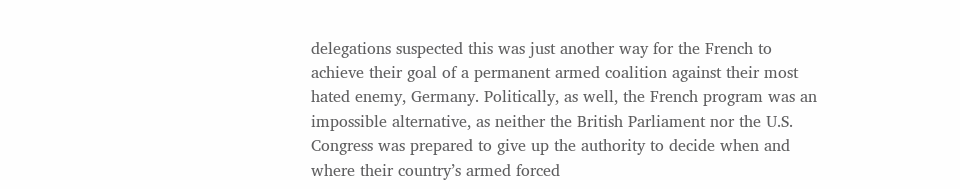delegations suspected this was just another way for the French to achieve their goal of a permanent armed coalition against their most hated enemy, Germany. Politically, as well, the French program was an impossible alternative, as neither the British Parliament nor the U.S. Congress was prepared to give up the authority to decide when and where their country’s armed forced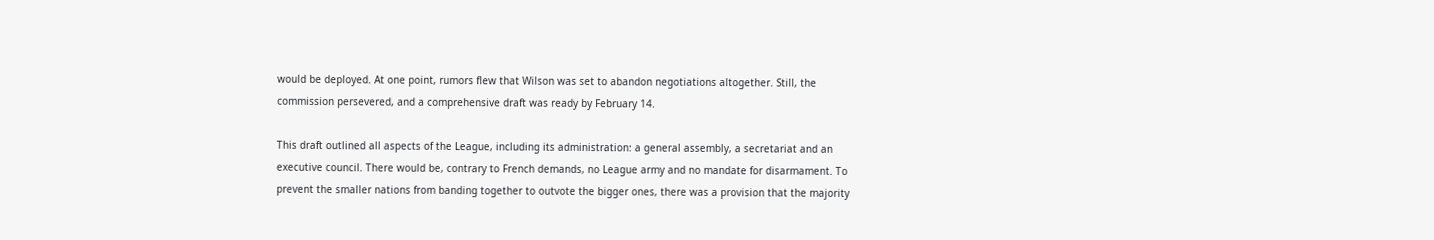would be deployed. At one point, rumors flew that Wilson was set to abandon negotiations altogether. Still, the commission persevered, and a comprehensive draft was ready by February 14.

This draft outlined all aspects of the League, including its administration: a general assembly, a secretariat and an executive council. There would be, contrary to French demands, no League army and no mandate for disarmament. To prevent the smaller nations from banding together to outvote the bigger ones, there was a provision that the majority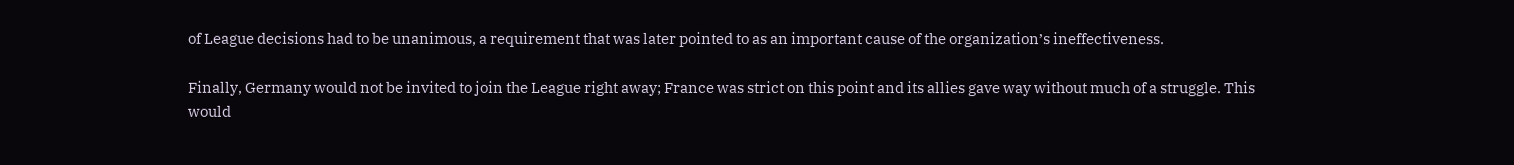of League decisions had to be unanimous, a requirement that was later pointed to as an important cause of the organization’s ineffectiveness.

Finally, Germany would not be invited to join the League right away; France was strict on this point and its allies gave way without much of a struggle. This would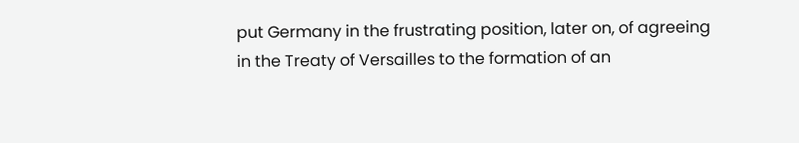put Germany in the frustrating position, later on, of agreeing in the Treaty of Versailles to the formation of an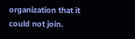organization that it could not join.